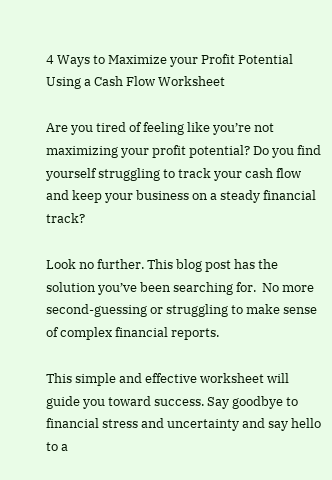4 Ways to Maximize your Profit Potential Using a Cash Flow Worksheet

Are you tired of feeling like you’re not maximizing your profit potential? Do you find yourself struggling to track your cash flow and keep your business on a steady financial track?

Look no further. This blog post has the solution you’ve been searching for.  No more second-guessing or struggling to make sense of complex financial reports.

This simple and effective worksheet will guide you toward success. Say goodbye to financial stress and uncertainty and say hello to a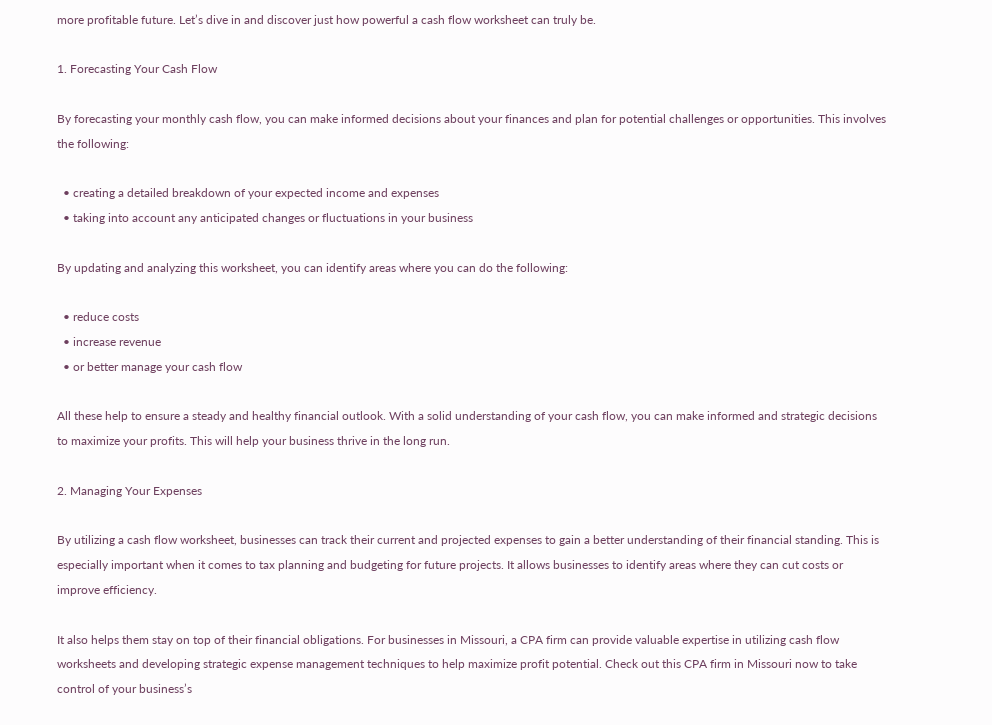more profitable future. Let’s dive in and discover just how powerful a cash flow worksheet can truly be.

1. Forecasting Your Cash Flow

By forecasting your monthly cash flow, you can make informed decisions about your finances and plan for potential challenges or opportunities. This involves the following:

  • creating a detailed breakdown of your expected income and expenses
  • taking into account any anticipated changes or fluctuations in your business

By updating and analyzing this worksheet, you can identify areas where you can do the following:

  • reduce costs
  • increase revenue
  • or better manage your cash flow

All these help to ensure a steady and healthy financial outlook. With a solid understanding of your cash flow, you can make informed and strategic decisions to maximize your profits. This will help your business thrive in the long run.

2. Managing Your Expenses

By utilizing a cash flow worksheet, businesses can track their current and projected expenses to gain a better understanding of their financial standing. This is especially important when it comes to tax planning and budgeting for future projects. It allows businesses to identify areas where they can cut costs or improve efficiency.

It also helps them stay on top of their financial obligations. For businesses in Missouri, a CPA firm can provide valuable expertise in utilizing cash flow worksheets and developing strategic expense management techniques to help maximize profit potential. Check out this CPA firm in Missouri now to take control of your business’s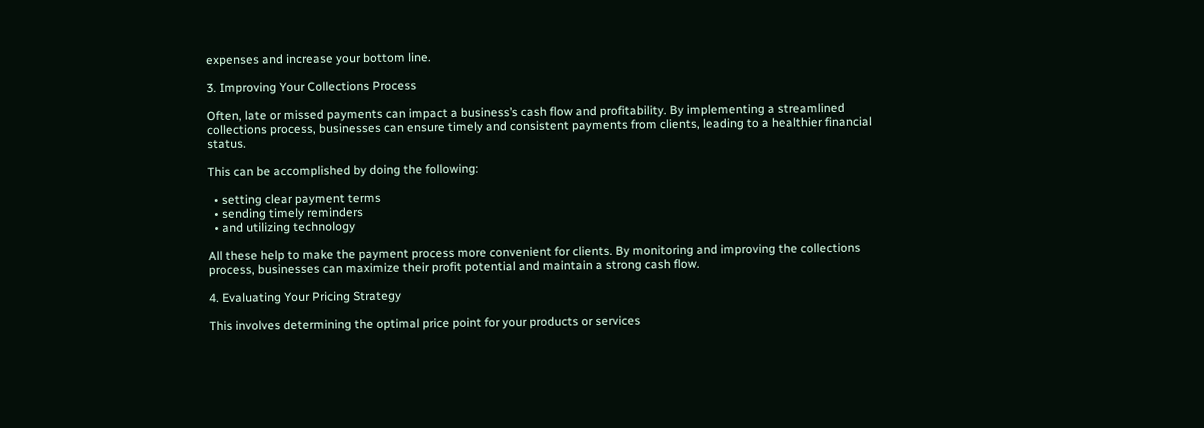expenses and increase your bottom line.

3. Improving Your Collections Process

Often, late or missed payments can impact a business’s cash flow and profitability. By implementing a streamlined collections process, businesses can ensure timely and consistent payments from clients, leading to a healthier financial status.

This can be accomplished by doing the following:

  • setting clear payment terms
  • sending timely reminders
  • and utilizing technology

All these help to make the payment process more convenient for clients. By monitoring and improving the collections process, businesses can maximize their profit potential and maintain a strong cash flow.

4. Evaluating Your Pricing Strategy

This involves determining the optimal price point for your products or services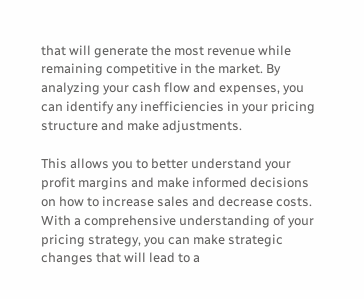that will generate the most revenue while remaining competitive in the market. By analyzing your cash flow and expenses, you can identify any inefficiencies in your pricing structure and make adjustments.

This allows you to better understand your profit margins and make informed decisions on how to increase sales and decrease costs. With a comprehensive understanding of your pricing strategy, you can make strategic changes that will lead to a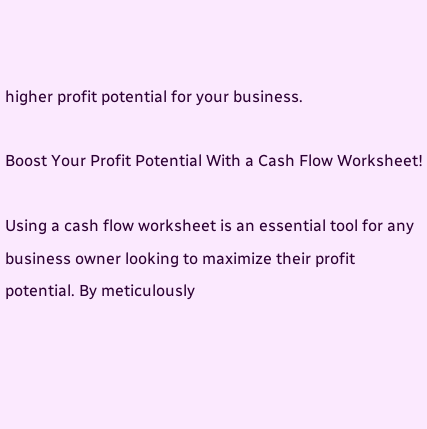higher profit potential for your business.

Boost Your Profit Potential With a Cash Flow Worksheet!

Using a cash flow worksheet is an essential tool for any business owner looking to maximize their profit potential. By meticulously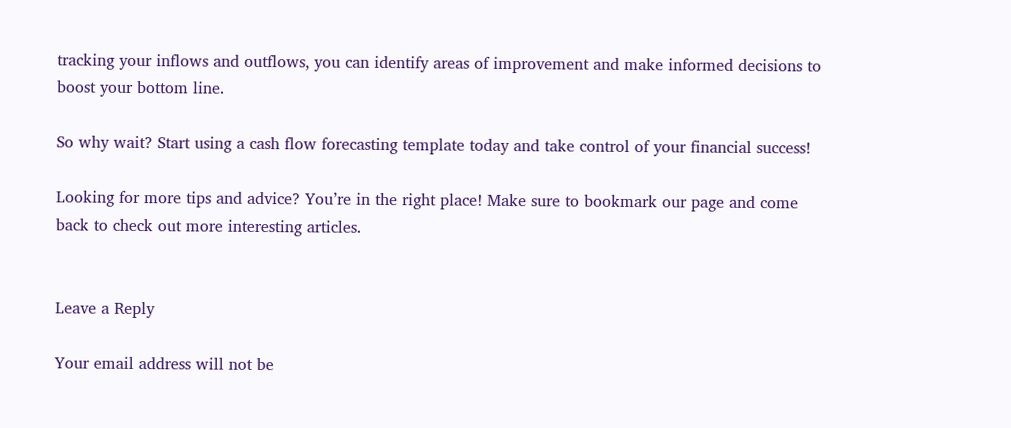tracking your inflows and outflows, you can identify areas of improvement and make informed decisions to boost your bottom line.

So why wait? Start using a cash flow forecasting template today and take control of your financial success!

Looking for more tips and advice? You’re in the right place! Make sure to bookmark our page and come back to check out more interesting articles.


Leave a Reply

Your email address will not be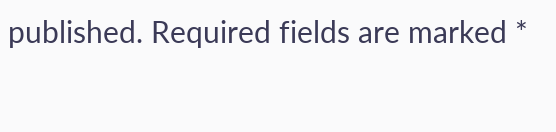published. Required fields are marked *